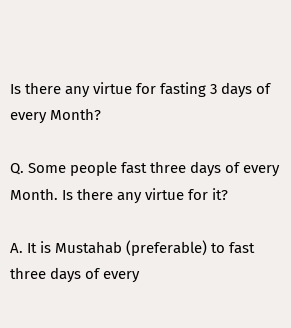Is there any virtue for fasting 3 days of every Month?

Q. Some people fast three days of every Month. Is there any virtue for it?

A. It is Mustahab (preferable) to fast three days of every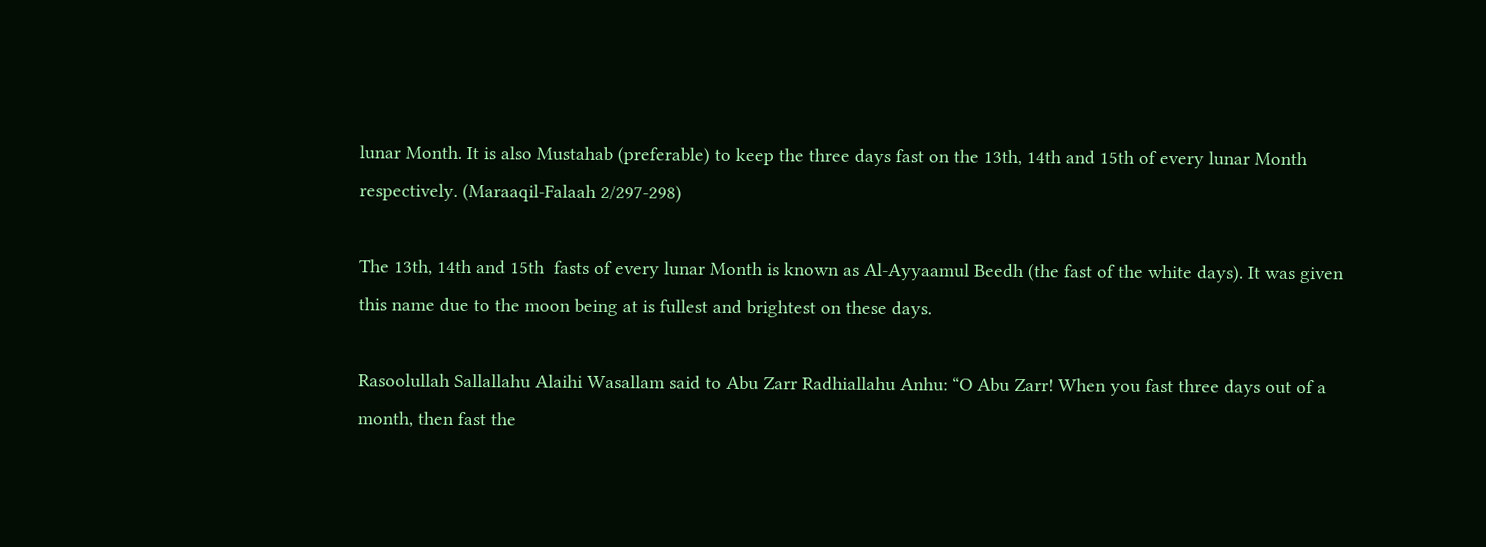lunar Month. It is also Mustahab (preferable) to keep the three days fast on the 13th, 14th and 15th of every lunar Month respectively. (Maraaqil-Falaah 2/297-298)

The 13th, 14th and 15th  fasts of every lunar Month is known as Al-Ayyaamul Beedh (the fast of the white days). It was given this name due to the moon being at is fullest and brightest on these days.

Rasoolullah Sallallahu Alaihi Wasallam said to Abu Zarr Radhiallahu Anhu: “O Abu Zarr! When you fast three days out of a month, then fast the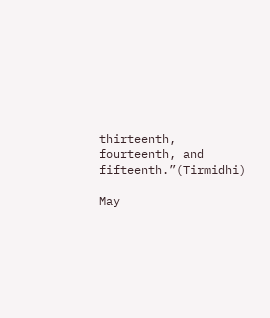thirteenth, fourteenth, and fifteenth.”(Tirmidhi)

May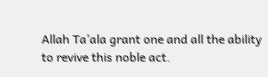Allah Ta’ala grant one and all the ability to revive this noble act.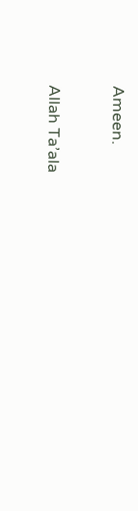Ameen.

Allah Ta’ala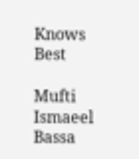Knows Best

Mufti Ismaeel Bassa